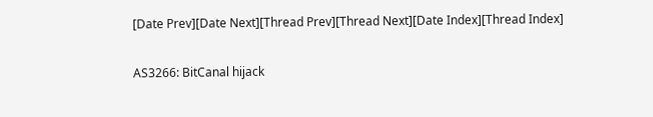[Date Prev][Date Next][Thread Prev][Thread Next][Date Index][Thread Index]

AS3266: BitCanal hijack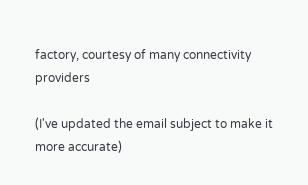factory, courtesy of many connectivity providers

(I've updated the email subject to make it more accurate)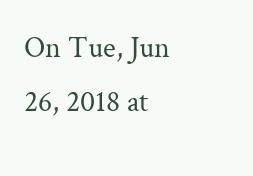On Tue, Jun 26, 2018 at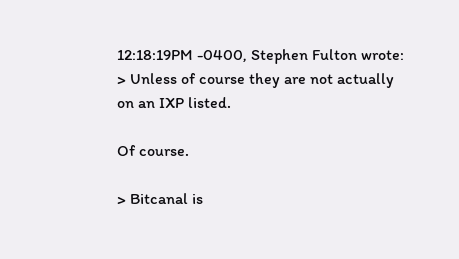12:18:19PM -0400, Stephen Fulton wrote:
> Unless of course they are not actually on an IXP listed.

Of course.

> Bitcanal is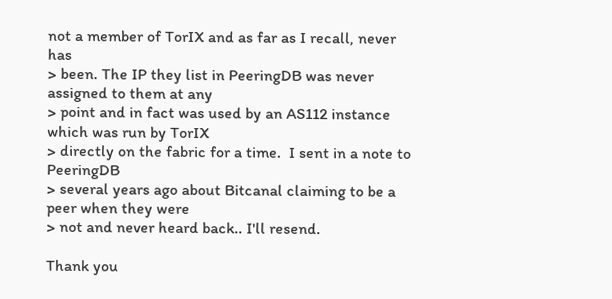not a member of TorIX and as far as I recall, never has
> been. The IP they list in PeeringDB was never assigned to them at any
> point and in fact was used by an AS112 instance which was run by TorIX
> directly on the fabric for a time.  I sent in a note to PeeringDB
> several years ago about Bitcanal claiming to be a peer when they were
> not and never heard back.. I'll resend.

Thank you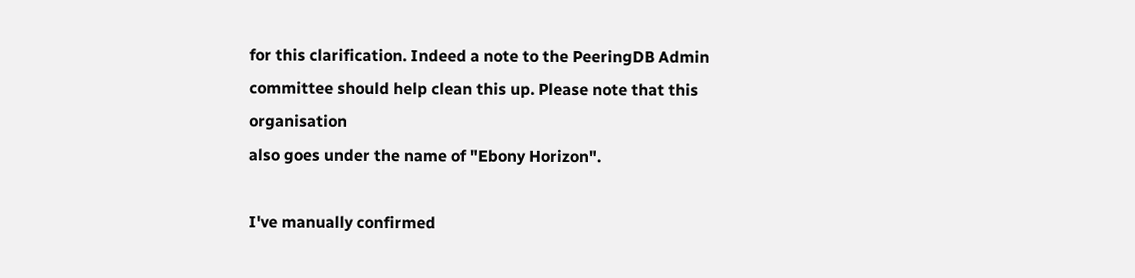for this clarification. Indeed a note to the PeeringDB Admin
committee should help clean this up. Please note that this organisation
also goes under the name of "Ebony Horizon".

I've manually confirmed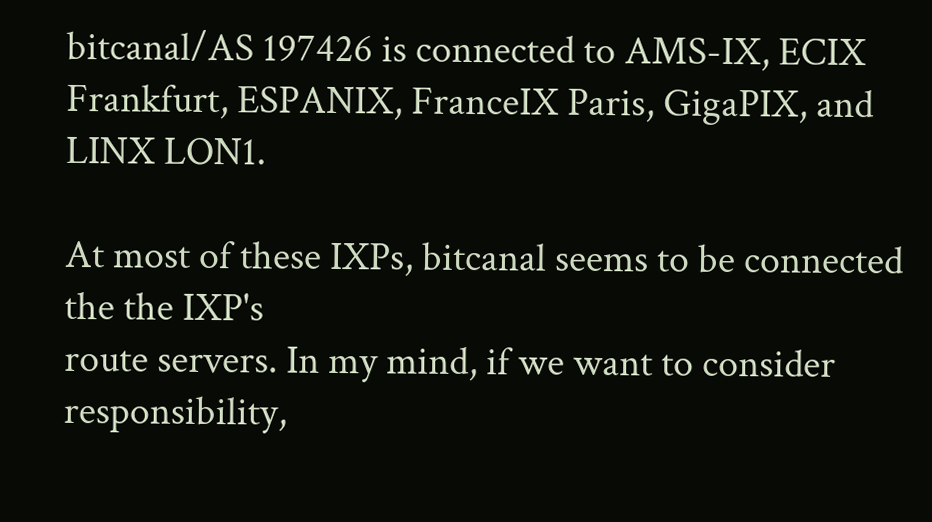bitcanal/AS 197426 is connected to AMS-IX, ECIX
Frankfurt, ESPANIX, FranceIX Paris, GigaPIX, and LINX LON1.

At most of these IXPs, bitcanal seems to be connected the the IXP's
route servers. In my mind, if we want to consider responsibility,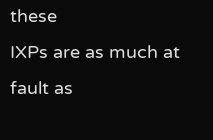these
IXPs are as much at fault as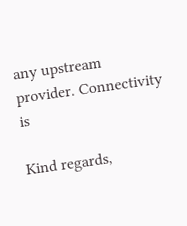any upstream provider. Connectivity is

Kind regards,